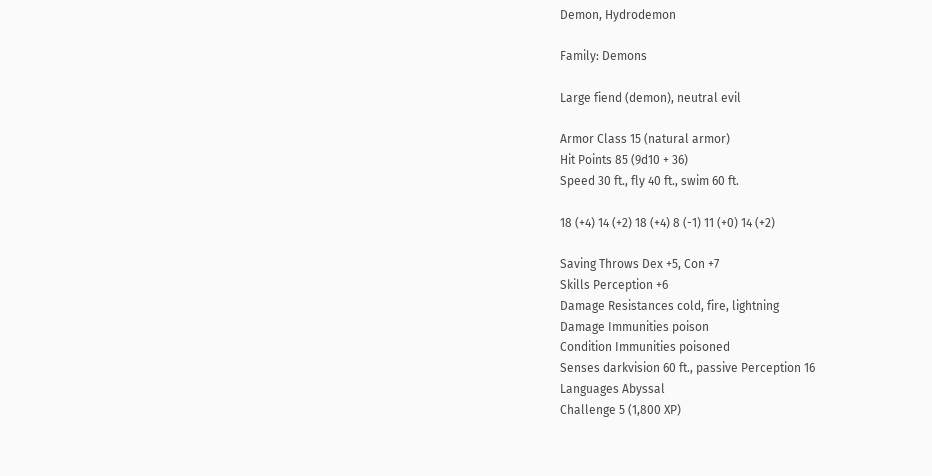Demon, Hydrodemon

Family: Demons

Large fiend (demon), neutral evil

Armor Class 15 (natural armor)
Hit Points 85 (9d10 + 36)
Speed 30 ft., fly 40 ft., swim 60 ft.

18 (+4) 14 (+2) 18 (+4) 8 (-1) 11 (+0) 14 (+2)

Saving Throws Dex +5, Con +7
Skills Perception +6
Damage Resistances cold, fire, lightning
Damage Immunities poison
Condition Immunities poisoned
Senses darkvision 60 ft., passive Perception 16
Languages Abyssal
Challenge 5 (1,800 XP)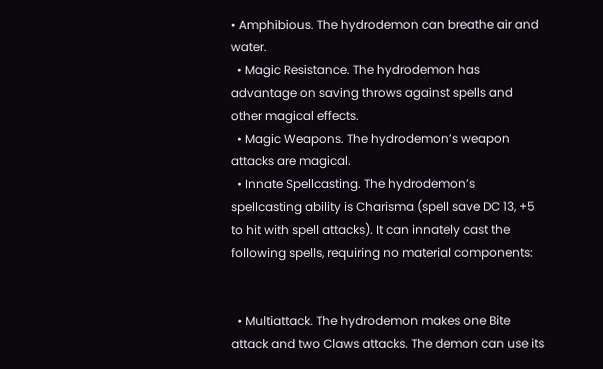• Amphibious. The hydrodemon can breathe air and water.
  • Magic Resistance. The hydrodemon has advantage on saving throws against spells and other magical effects.
  • Magic Weapons. The hydrodemon’s weapon attacks are magical.
  • Innate Spellcasting. The hydrodemon’s spellcasting ability is Charisma (spell save DC 13, +5 to hit with spell attacks). It can innately cast the following spells, requiring no material components:


  • Multiattack. The hydrodemon makes one Bite attack and two Claws attacks. The demon can use its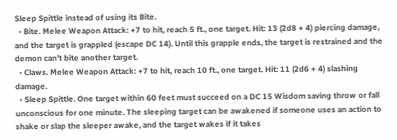Sleep Spittle instead of using its Bite.
  • Bite. Melee Weapon Attack: +7 to hit, reach 5 ft., one target. Hit: 13 (2d8 + 4) piercing damage, and the target is grappled (escape DC 14). Until this grapple ends, the target is restrained and the demon can’t bite another target.
  • Claws. Melee Weapon Attack: +7 to hit, reach 10 ft., one target. Hit: 11 (2d6 + 4) slashing damage.
  • Sleep Spittle. One target within 60 feet must succeed on a DC 15 Wisdom saving throw or fall unconscious for one minute. The sleeping target can be awakened if someone uses an action to shake or slap the sleeper awake, and the target wakes if it takes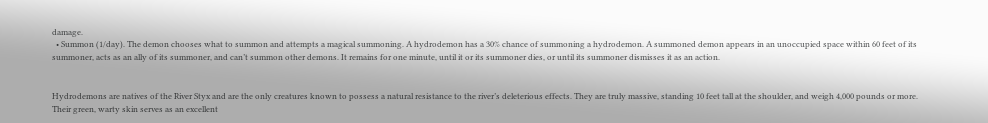damage.
  • Summon (1/day). The demon chooses what to summon and attempts a magical summoning. A hydrodemon has a 30% chance of summoning a hydrodemon. A summoned demon appears in an unoccupied space within 60 feet of its summoner, acts as an ally of its summoner, and can’t summon other demons. It remains for one minute, until it or its summoner dies, or until its summoner dismisses it as an action.


Hydrodemons are natives of the River Styx and are the only creatures known to possess a natural resistance to the river’s deleterious effects. They are truly massive, standing 10 feet tall at the shoulder, and weigh 4,000 pounds or more. Their green, warty skin serves as an excellent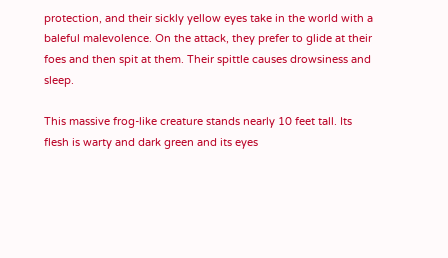protection, and their sickly yellow eyes take in the world with a baleful malevolence. On the attack, they prefer to glide at their foes and then spit at them. Their spittle causes drowsiness and sleep.

This massive frog-like creature stands nearly 10 feet tall. Its flesh is warty and dark green and its eyes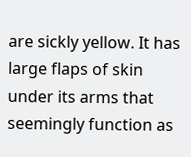are sickly yellow. It has large flaps of skin under its arms that seemingly function as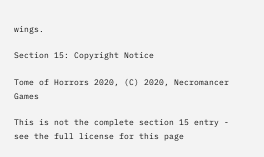wings.

Section 15: Copyright Notice

Tome of Horrors 2020, (C) 2020, Necromancer Games

This is not the complete section 15 entry - see the full license for this page